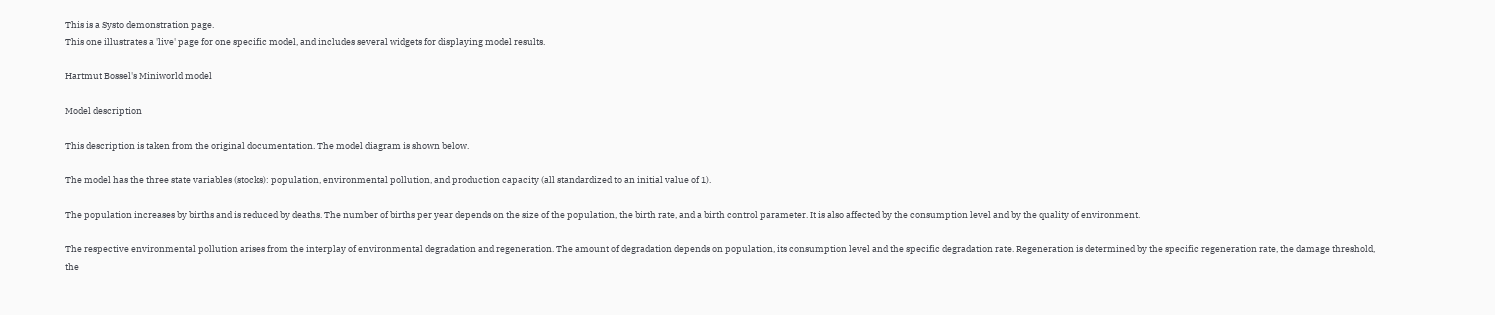This is a Systo demonstration page.
This one illustrates a 'live' page for one specific model, and includes several widgets for displaying model results.

Hartmut Bossel's Miniworld model

Model description

This description is taken from the original documentation. The model diagram is shown below.

The model has the three state variables (stocks): population, environmental pollution, and production capacity (all standardized to an initial value of 1).

The population increases by births and is reduced by deaths. The number of births per year depends on the size of the population, the birth rate, and a birth control parameter. It is also affected by the consumption level and by the quality of environment.

The respective environmental pollution arises from the interplay of environmental degradation and regeneration. The amount of degradation depends on population, its consumption level and the specific degradation rate. Regeneration is determined by the specific regeneration rate, the damage threshold, the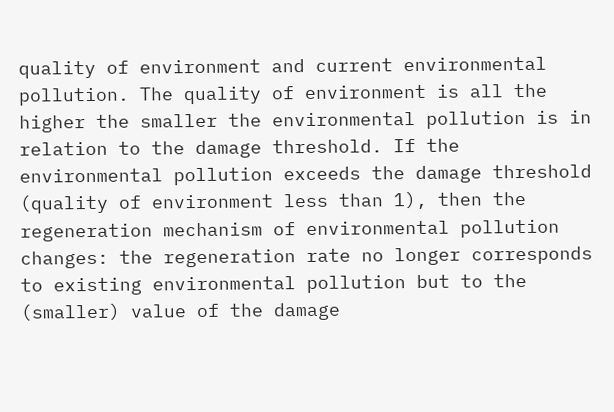quality of environment and current environmental pollution. The quality of environment is all the higher the smaller the environmental pollution is in relation to the damage threshold. If the environmental pollution exceeds the damage threshold (quality of environment less than 1), then the regeneration mechanism of environmental pollution changes: the regeneration rate no longer corresponds to existing environmental pollution but to the (smaller) value of the damage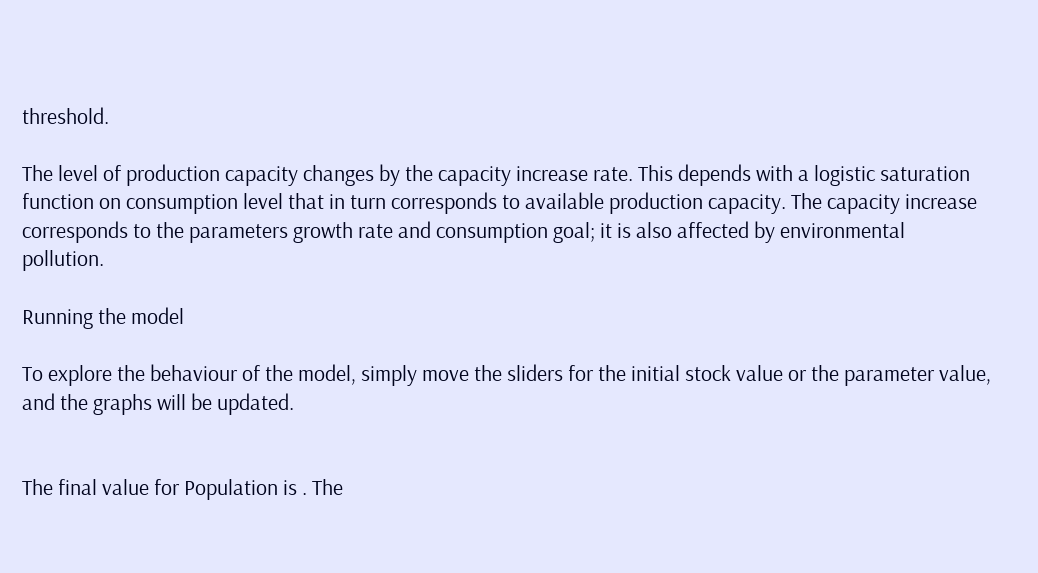threshold.

The level of production capacity changes by the capacity increase rate. This depends with a logistic saturation function on consumption level that in turn corresponds to available production capacity. The capacity increase corresponds to the parameters growth rate and consumption goal; it is also affected by environmental pollution.

Running the model

To explore the behaviour of the model, simply move the sliders for the initial stock value or the parameter value, and the graphs will be updated.


The final value for Population is . The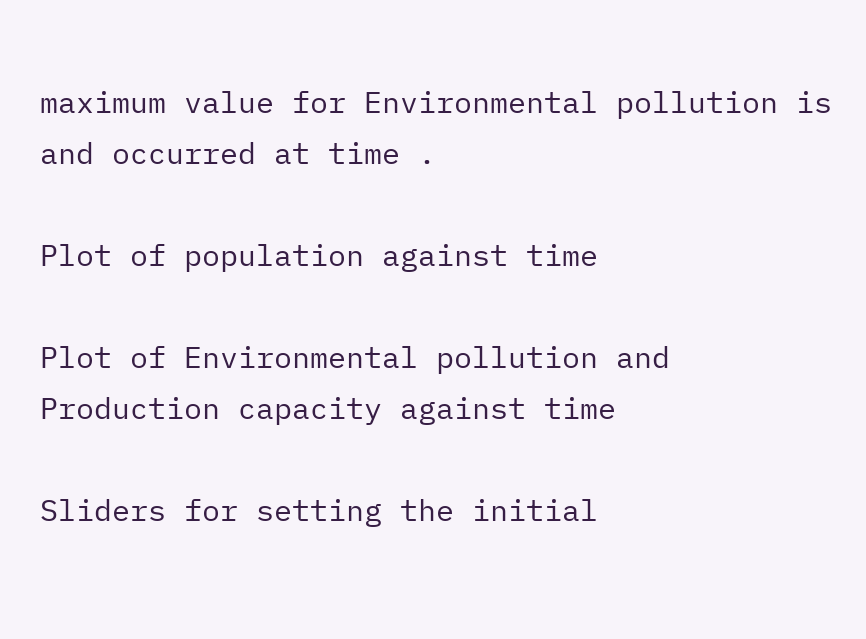maximum value for Environmental pollution is and occurred at time .

Plot of population against time

Plot of Environmental pollution and Production capacity against time

Sliders for setting the initial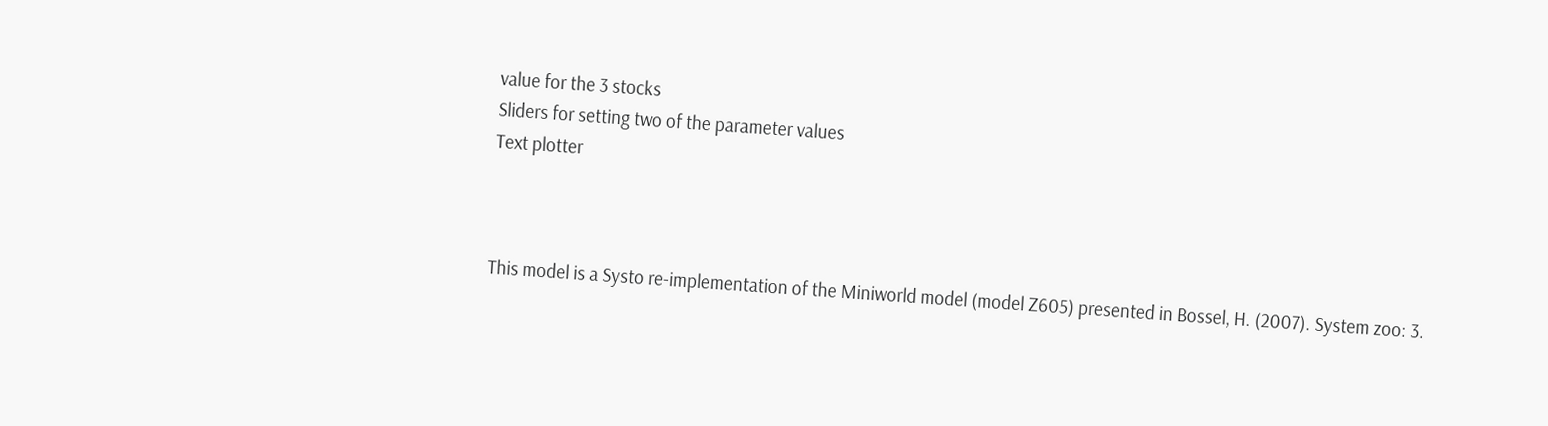value for the 3 stocks
Sliders for setting two of the parameter values
Text plotter



This model is a Systo re-implementation of the Miniworld model (model Z605) presented in Bossel, H. (2007). System zoo: 3.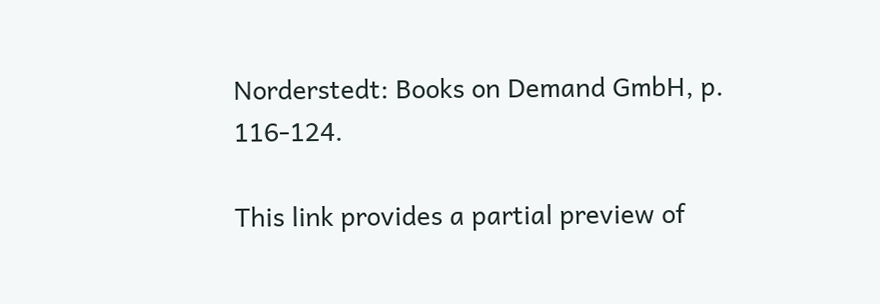Norderstedt: Books on Demand GmbH, p. 116-124.

This link provides a partial preview of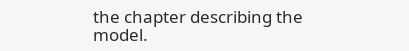the chapter describing the model.